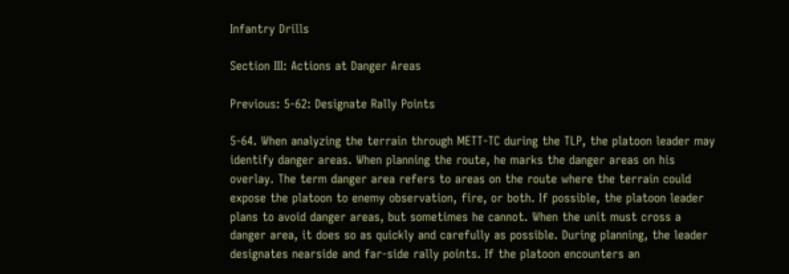Infantry Drills

Section III: Actions at Danger Areas

Previous: 5-62: Designate Rally Points

5-64. When analyzing the terrain through METT-TC during the TLP, the platoon leader may identify danger areas. When planning the route, he marks the danger areas on his overlay. The term danger area refers to areas on the route where the terrain could expose the platoon to enemy observation, fire, or both. If possible, the platoon leader plans to avoid danger areas, but sometimes he cannot. When the unit must cross a danger area, it does so as quickly and carefully as possible. During planning, the leader designates nearside and far-side rally points. If the platoon encounters an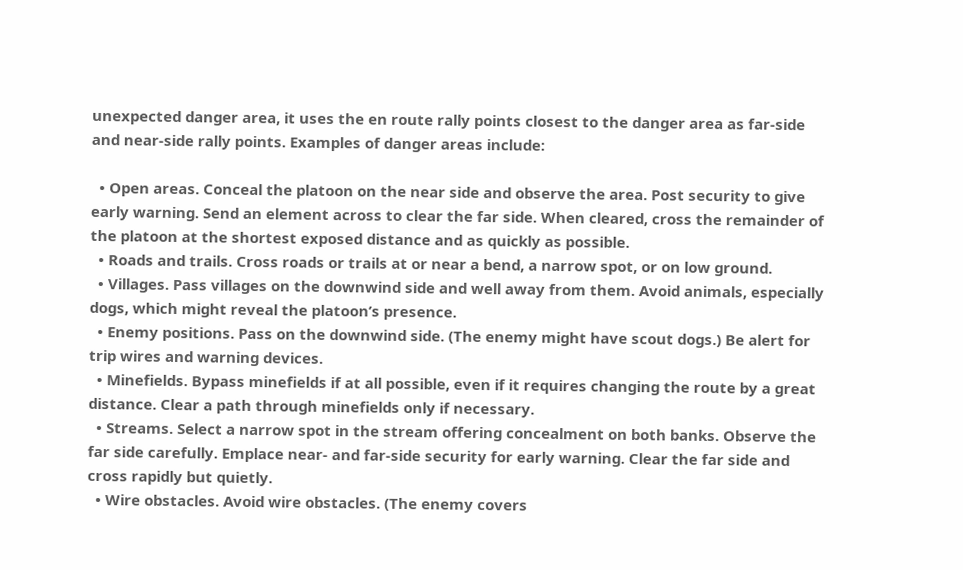unexpected danger area, it uses the en route rally points closest to the danger area as far-side and near-side rally points. Examples of danger areas include:

  • Open areas. Conceal the platoon on the near side and observe the area. Post security to give early warning. Send an element across to clear the far side. When cleared, cross the remainder of the platoon at the shortest exposed distance and as quickly as possible.
  • Roads and trails. Cross roads or trails at or near a bend, a narrow spot, or on low ground.
  • Villages. Pass villages on the downwind side and well away from them. Avoid animals, especially dogs, which might reveal the platoon’s presence.
  • Enemy positions. Pass on the downwind side. (The enemy might have scout dogs.) Be alert for trip wires and warning devices.
  • Minefields. Bypass minefields if at all possible, even if it requires changing the route by a great distance. Clear a path through minefields only if necessary.
  • Streams. Select a narrow spot in the stream offering concealment on both banks. Observe the far side carefully. Emplace near- and far-side security for early warning. Clear the far side and cross rapidly but quietly.
  • Wire obstacles. Avoid wire obstacles. (The enemy covers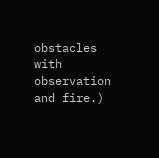obstacles with observation and fire.)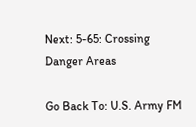Next: 5-65: Crossing Danger Areas

Go Back To: U.S. Army FM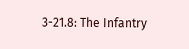3-21.8: The Infantry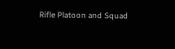Rifle Platoon and Squad